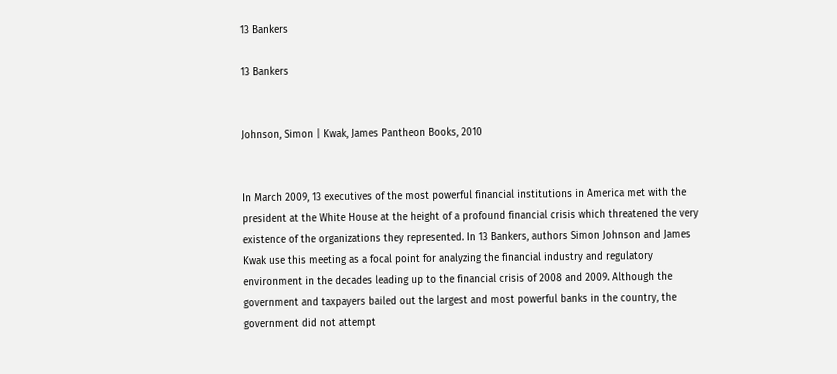13 Bankers

13 Bankers


Johnson, Simon | Kwak, James Pantheon Books, 2010


In March 2009, 13 executives of the most powerful financial institutions in America met with the president at the White House at the height of a profound financial crisis which threatened the very existence of the organizations they represented. In 13 Bankers, authors Simon Johnson and James Kwak use this meeting as a focal point for analyzing the financial industry and regulatory environment in the decades leading up to the financial crisis of 2008 and 2009. Although the government and taxpayers bailed out the largest and most powerful banks in the country, the government did not attempt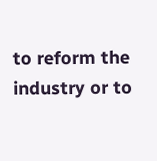to reform the industry or to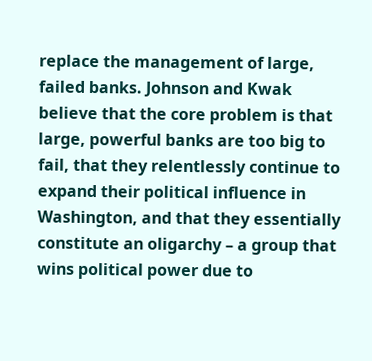replace the management of large, failed banks. Johnson and Kwak believe that the core problem is that large, powerful banks are too big to fail, that they relentlessly continue to expand their political influence in Washington, and that they essentially constitute an oligarchy – a group that wins political power due to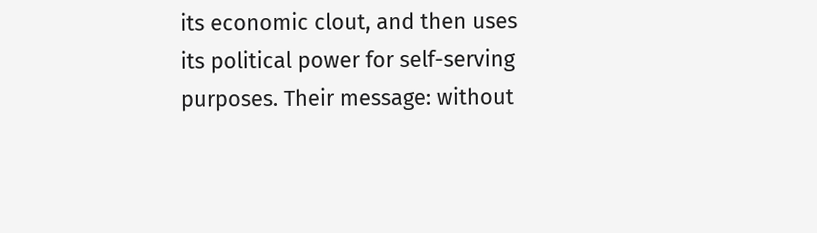its economic clout, and then uses its political power for self-serving purposes. Their message: without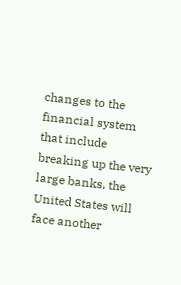changes to the financial system that include breaking up the very large banks, the United States will face another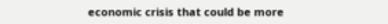economic crisis that could be more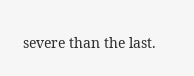severe than the last.